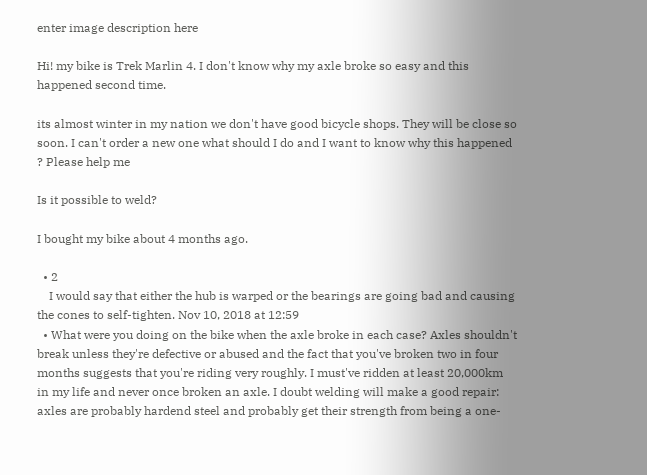enter image description here

Hi! my bike is Trek Marlin 4. I don't know why my axle broke so easy and this happened second time.

its almost winter in my nation we don't have good bicycle shops. They will be close so soon. I can't order a new one what should I do and I want to know why this happened ? Please help me

Is it possible to weld?

I bought my bike about 4 months ago.

  • 2
    I would say that either the hub is warped or the bearings are going bad and causing the cones to self-tighten. Nov 10, 2018 at 12:59
  • What were you doing on the bike when the axle broke in each case? Axles shouldn't break unless they're defective or abused and the fact that you've broken two in four months suggests that you're riding very roughly. I must've ridden at least 20,000km in my life and never once broken an axle. I doubt welding will make a good repair: axles are probably hardend steel and probably get their strength from being a one-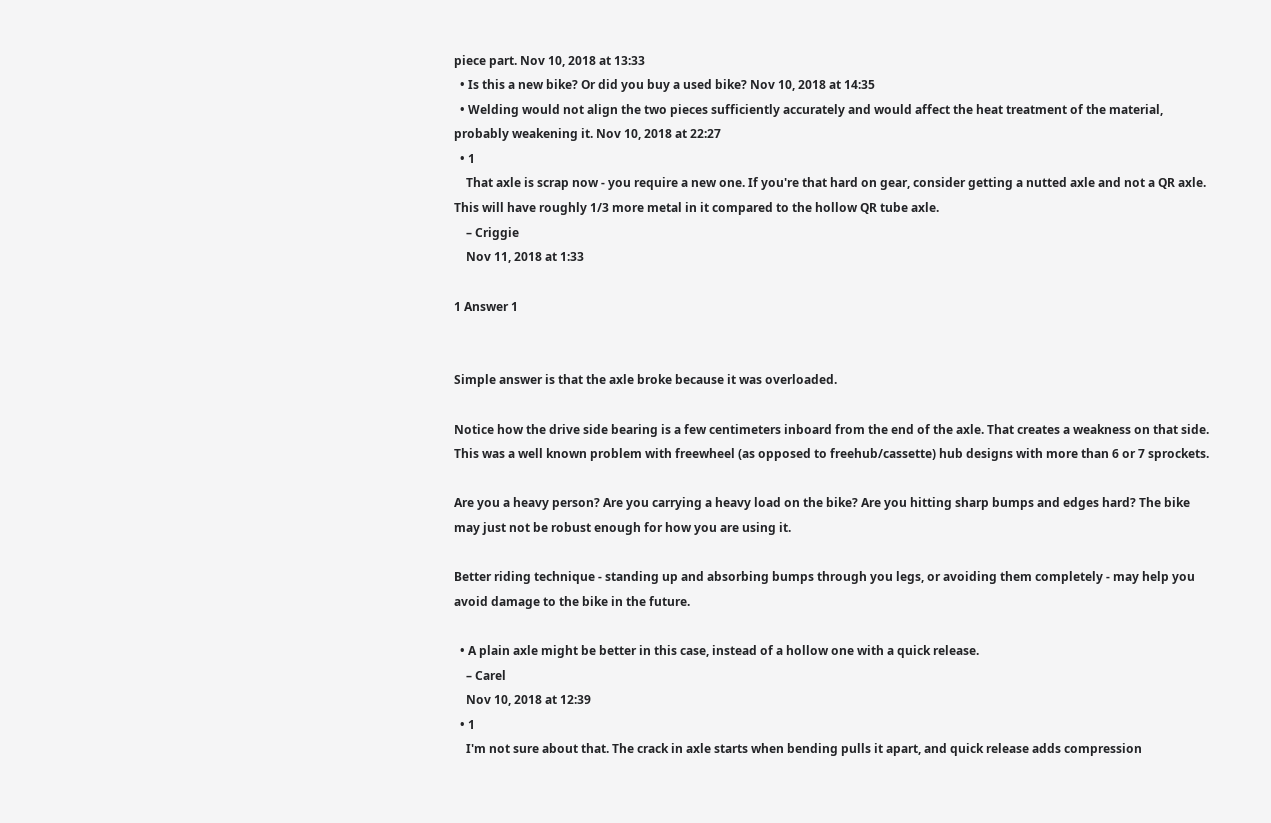piece part. Nov 10, 2018 at 13:33
  • Is this a new bike? Or did you buy a used bike? Nov 10, 2018 at 14:35
  • Welding would not align the two pieces sufficiently accurately and would affect the heat treatment of the material, probably weakening it. Nov 10, 2018 at 22:27
  • 1
    That axle is scrap now - you require a new one. If you're that hard on gear, consider getting a nutted axle and not a QR axle. This will have roughly 1/3 more metal in it compared to the hollow QR tube axle.
    – Criggie
    Nov 11, 2018 at 1:33

1 Answer 1


Simple answer is that the axle broke because it was overloaded.

Notice how the drive side bearing is a few centimeters inboard from the end of the axle. That creates a weakness on that side. This was a well known problem with freewheel (as opposed to freehub/cassette) hub designs with more than 6 or 7 sprockets.

Are you a heavy person? Are you carrying a heavy load on the bike? Are you hitting sharp bumps and edges hard? The bike may just not be robust enough for how you are using it.

Better riding technique - standing up and absorbing bumps through you legs, or avoiding them completely - may help you avoid damage to the bike in the future.

  • A plain axle might be better in this case, instead of a hollow one with a quick release.
    – Carel
    Nov 10, 2018 at 12:39
  • 1
    I'm not sure about that. The crack in axle starts when bending pulls it apart, and quick release adds compression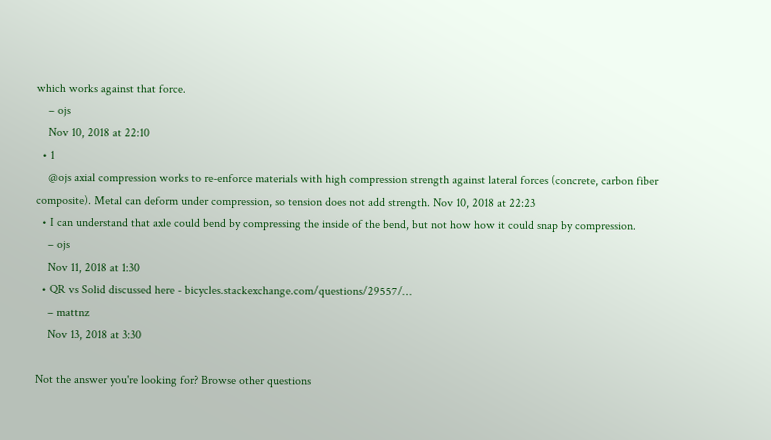which works against that force.
    – ojs
    Nov 10, 2018 at 22:10
  • 1
    @ojs axial compression works to re-enforce materials with high compression strength against lateral forces (concrete, carbon fiber composite). Metal can deform under compression, so tension does not add strength. Nov 10, 2018 at 22:23
  • I can understand that axle could bend by compressing the inside of the bend, but not how how it could snap by compression.
    – ojs
    Nov 11, 2018 at 1:30
  • QR vs Solid discussed here - bicycles.stackexchange.com/questions/29557/…
    – mattnz
    Nov 13, 2018 at 3:30

Not the answer you're looking for? Browse other questions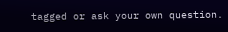tagged or ask your own question.